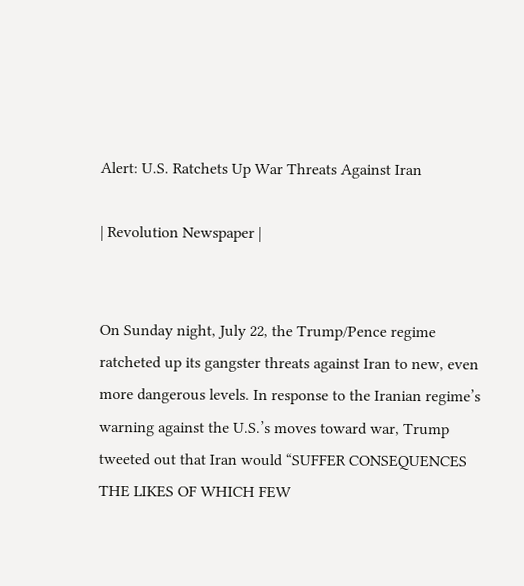Alert: U.S. Ratchets Up War Threats Against Iran

| Revolution Newspaper |


On Sunday night, July 22, the Trump/Pence regime ratcheted up its gangster threats against Iran to new, even more dangerous levels. In response to the Iranian regime’s warning against the U.S.’s moves toward war, Trump tweeted out that Iran would “SUFFER CONSEQUENCES THE LIKES OF WHICH FEW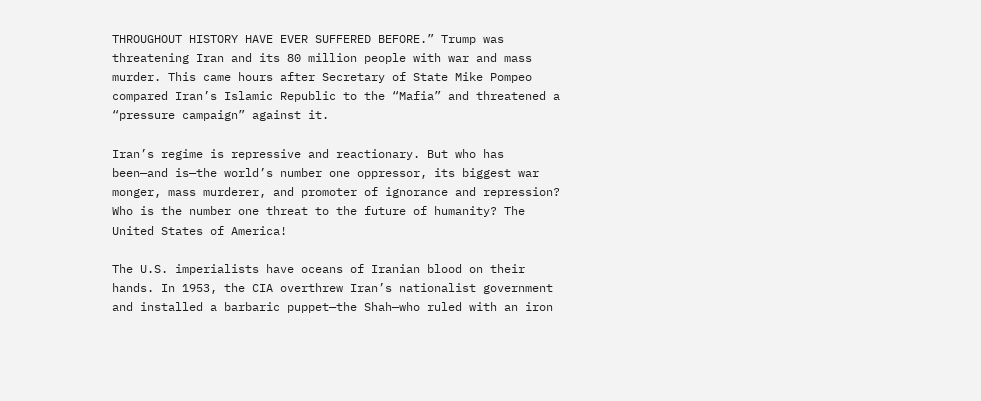THROUGHOUT HISTORY HAVE EVER SUFFERED BEFORE.” Trump was threatening Iran and its 80 million people with war and mass murder. This came hours after Secretary of State Mike Pompeo compared Iran’s Islamic Republic to the “Mafia” and threatened a “pressure campaign” against it.

Iran’s regime is repressive and reactionary. But who has been—and is—the world’s number one oppressor, its biggest war monger, mass murderer, and promoter of ignorance and repression? Who is the number one threat to the future of humanity? The United States of America!

The U.S. imperialists have oceans of Iranian blood on their hands. In 1953, the CIA overthrew Iran’s nationalist government and installed a barbaric puppet—the Shah—who ruled with an iron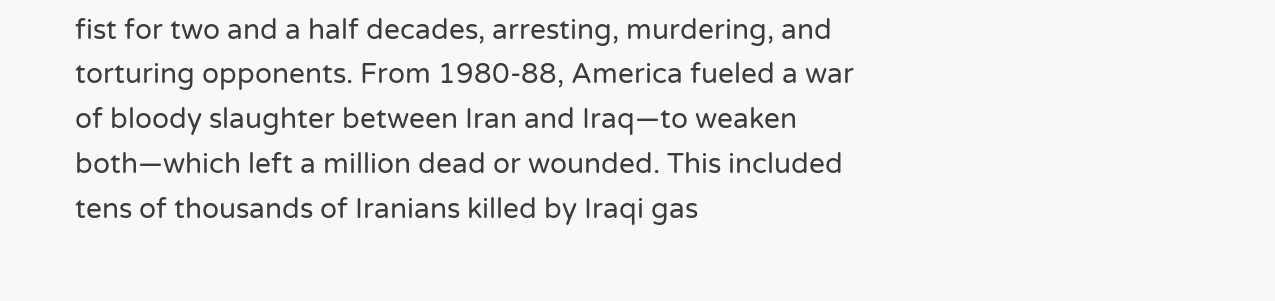fist for two and a half decades, arresting, murdering, and torturing opponents. From 1980-88, America fueled a war of bloody slaughter between Iran and Iraq—to weaken both—which left a million dead or wounded. This included tens of thousands of Iranians killed by Iraqi gas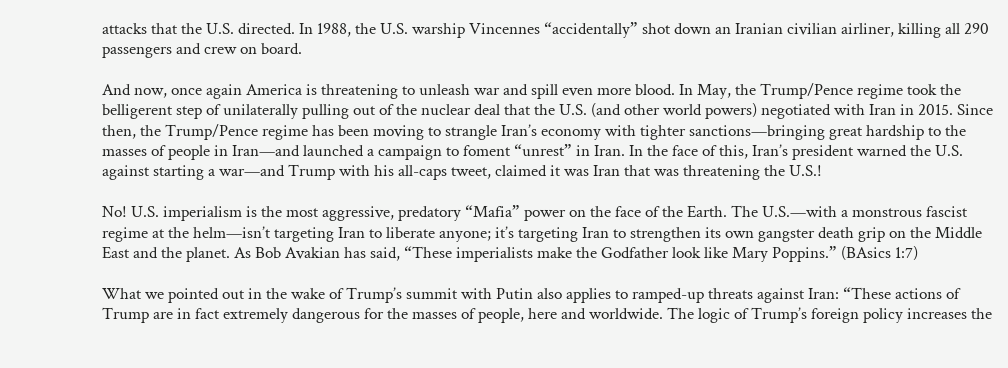attacks that the U.S. directed. In 1988, the U.S. warship Vincennes “accidentally” shot down an Iranian civilian airliner, killing all 290 passengers and crew on board.

And now, once again America is threatening to unleash war and spill even more blood. In May, the Trump/Pence regime took the belligerent step of unilaterally pulling out of the nuclear deal that the U.S. (and other world powers) negotiated with Iran in 2015. Since then, the Trump/Pence regime has been moving to strangle Iran’s economy with tighter sanctions—bringing great hardship to the masses of people in Iran—and launched a campaign to foment “unrest” in Iran. In the face of this, Iran’s president warned the U.S. against starting a war—and Trump with his all-caps tweet, claimed it was Iran that was threatening the U.S.!

No! U.S. imperialism is the most aggressive, predatory “Mafia” power on the face of the Earth. The U.S.—with a monstrous fascist regime at the helm—isn’t targeting Iran to liberate anyone; it’s targeting Iran to strengthen its own gangster death grip on the Middle East and the planet. As Bob Avakian has said, “These imperialists make the Godfather look like Mary Poppins.” (BAsics 1:7)

What we pointed out in the wake of Trump’s summit with Putin also applies to ramped-up threats against Iran: “These actions of Trump are in fact extremely dangerous for the masses of people, here and worldwide. The logic of Trump’s foreign policy increases the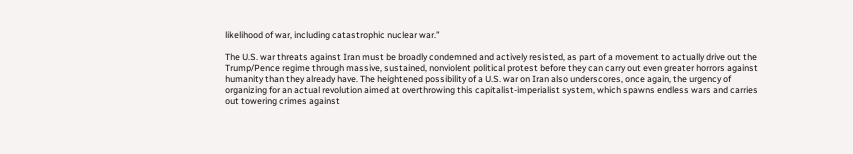likelihood of war, including catastrophic nuclear war.”

The U.S. war threats against Iran must be broadly condemned and actively resisted, as part of a movement to actually drive out the Trump/Pence regime through massive, sustained, nonviolent political protest before they can carry out even greater horrors against humanity than they already have. The heightened possibility of a U.S. war on Iran also underscores, once again, the urgency of organizing for an actual revolution aimed at overthrowing this capitalist-imperialist system, which spawns endless wars and carries out towering crimes against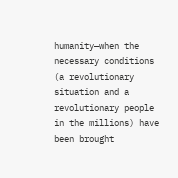humanity—when the necessary conditions (a revolutionary situation and a revolutionary people in the millions) have been brought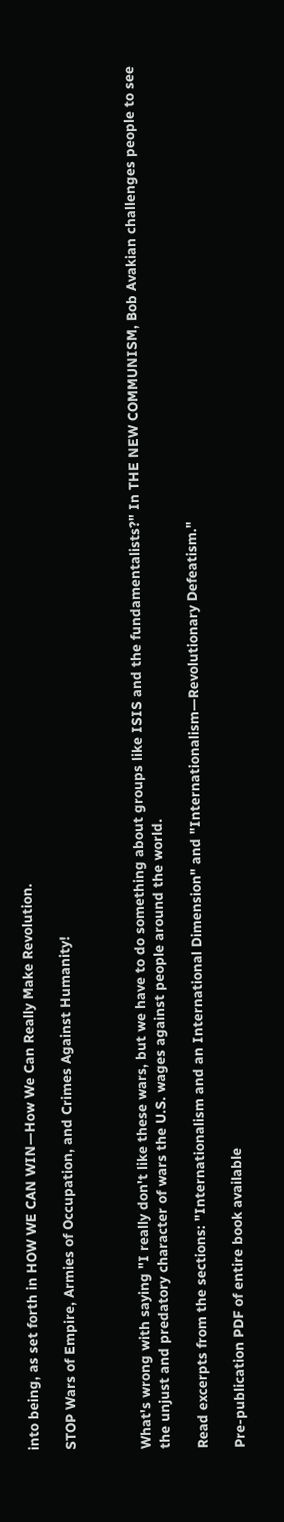into being, as set forth in HOW WE CAN WIN—How We Can Really Make Revolution.

STOP Wars of Empire, Armies of Occupation, and Crimes Against Humanity!



What's wrong with saying "I really don't like these wars, but we have to do something about groups like ISIS and the fundamentalists?" In THE NEW COMMUNISM, Bob Avakian challenges people to see the unjust and predatory character of wars the U.S. wages against people around the world.

Read excerpts from the sections: "Internationalism and an International Dimension" and "Internationalism—Revolutionary Defeatism."

Pre-publication PDF of entire book available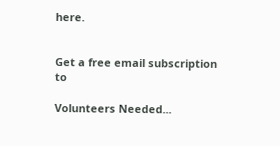here.


Get a free email subscription to

Volunteers Needed...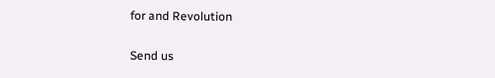for and Revolution

Send us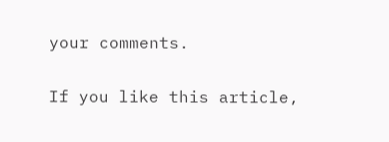your comments.

If you like this article,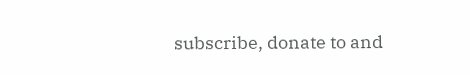subscribe, donate to and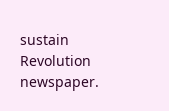sustain Revolution newspaper.